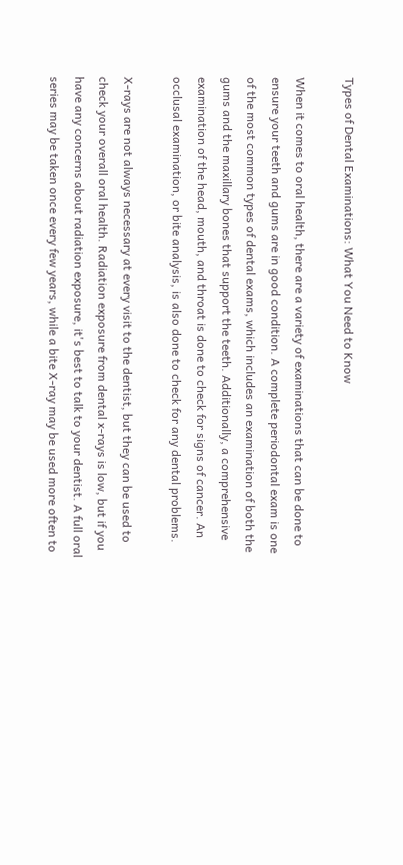Types of Dental Examinations: What You Need to Know

When it comes to oral health, there are a variety of examinations that can be done to ensure your teeth and gums are in good condition. A complete periodontal exam is one of the most common types of dental exams, which includes an examination of both the gums and the maxillary bones that support the teeth. Additionally, a comprehensive examination of the head, mouth, and throat is done to check for signs of cancer. An occlusal examination, or bite analysis, is also done to check for any dental problems.

X-rays are not always necessary at every visit to the dentist, but they can be used to check your overall oral health. Radiation exposure from dental x-rays is low, but if you have any concerns about radiation exposure, it's best to talk to your dentist. A full oral series may be taken once every few years, while a bite X-ray may be used more often to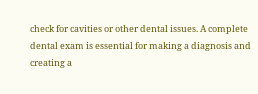check for cavities or other dental issues. A complete dental exam is essential for making a diagnosis and creating a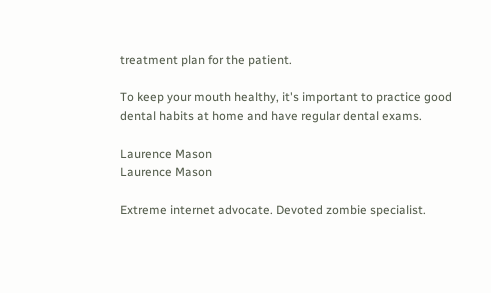treatment plan for the patient.

To keep your mouth healthy, it's important to practice good dental habits at home and have regular dental exams.

Laurence Mason
Laurence Mason

Extreme internet advocate. Devoted zombie specialist.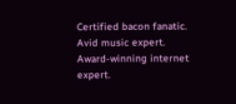Certified bacon fanatic. Avid music expert. Award-winning internet expert.